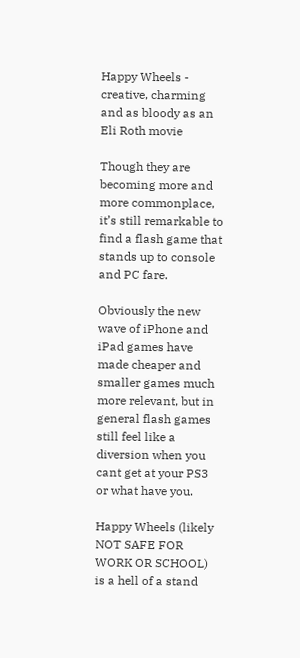Happy Wheels - creative, charming and as bloody as an Eli Roth movie

Though they are becoming more and more commonplace, it’s still remarkable to find a flash game that stands up to console and PC fare.

Obviously the new wave of iPhone and iPad games have made cheaper and smaller games much more relevant, but in general flash games still feel like a diversion when you cant get at your PS3 or what have you.

Happy Wheels (likely NOT SAFE FOR WORK OR SCHOOL) is a hell of a stand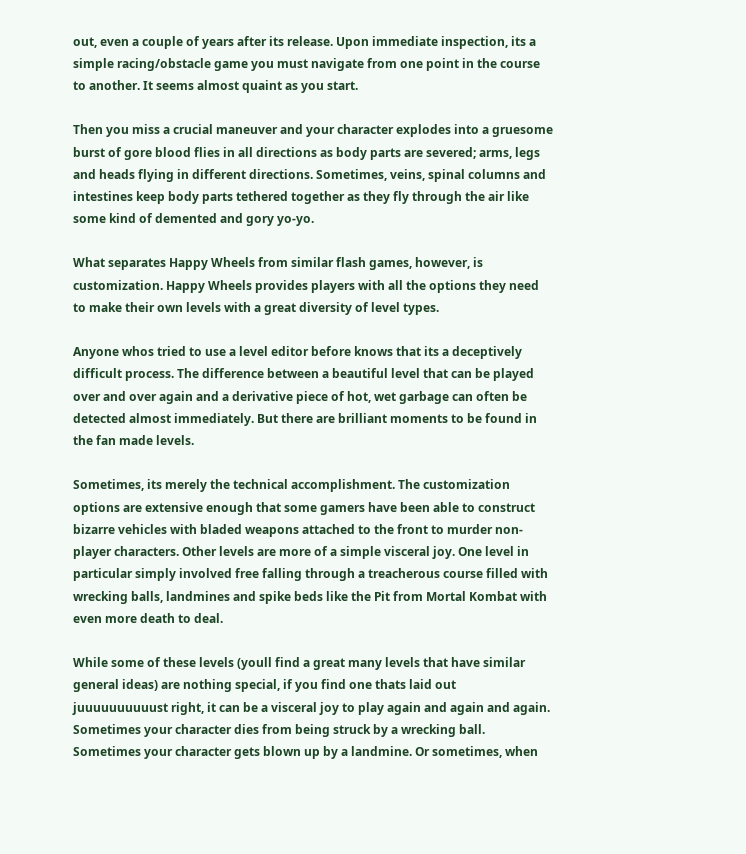out, even a couple of years after its release. Upon immediate inspection, its a simple racing/obstacle game you must navigate from one point in the course to another. It seems almost quaint as you start.

Then you miss a crucial maneuver and your character explodes into a gruesome burst of gore blood flies in all directions as body parts are severed; arms, legs and heads flying in different directions. Sometimes, veins, spinal columns and intestines keep body parts tethered together as they fly through the air like some kind of demented and gory yo-yo.

What separates Happy Wheels from similar flash games, however, is customization. Happy Wheels provides players with all the options they need to make their own levels with a great diversity of level types.

Anyone whos tried to use a level editor before knows that its a deceptively difficult process. The difference between a beautiful level that can be played over and over again and a derivative piece of hot, wet garbage can often be detected almost immediately. But there are brilliant moments to be found in the fan made levels.

Sometimes, its merely the technical accomplishment. The customization options are extensive enough that some gamers have been able to construct bizarre vehicles with bladed weapons attached to the front to murder non-player characters. Other levels are more of a simple visceral joy. One level in particular simply involved free falling through a treacherous course filled with wrecking balls, landmines and spike beds like the Pit from Mortal Kombat with even more death to deal.

While some of these levels (youll find a great many levels that have similar general ideas) are nothing special, if you find one thats laid out juuuuuuuuuust right, it can be a visceral joy to play again and again and again. Sometimes your character dies from being struck by a wrecking ball. Sometimes your character gets blown up by a landmine. Or sometimes, when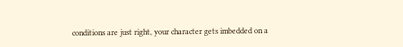conditions are just right, your character gets imbedded on a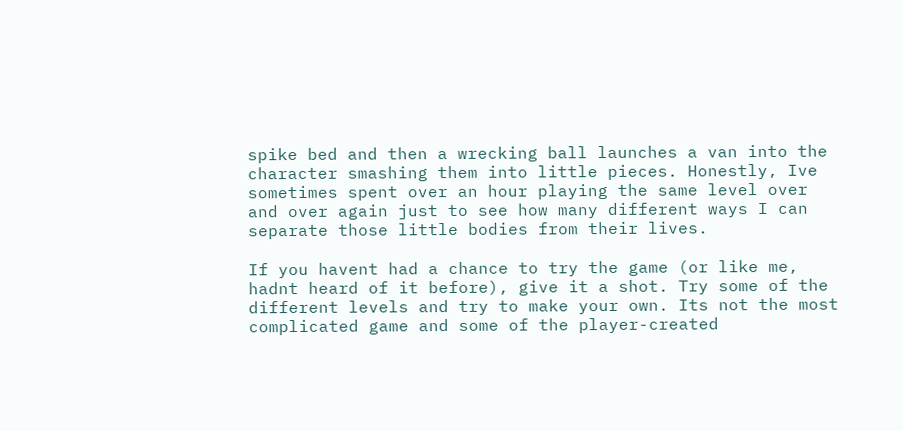spike bed and then a wrecking ball launches a van into the character smashing them into little pieces. Honestly, Ive sometimes spent over an hour playing the same level over and over again just to see how many different ways I can separate those little bodies from their lives.

If you havent had a chance to try the game (or like me, hadnt heard of it before), give it a shot. Try some of the different levels and try to make your own. Its not the most complicated game and some of the player-created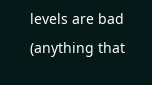levels are bad (anything that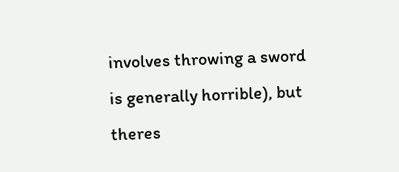involves throwing a sword is generally horrible), but theres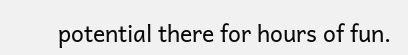potential there for hours of fun.